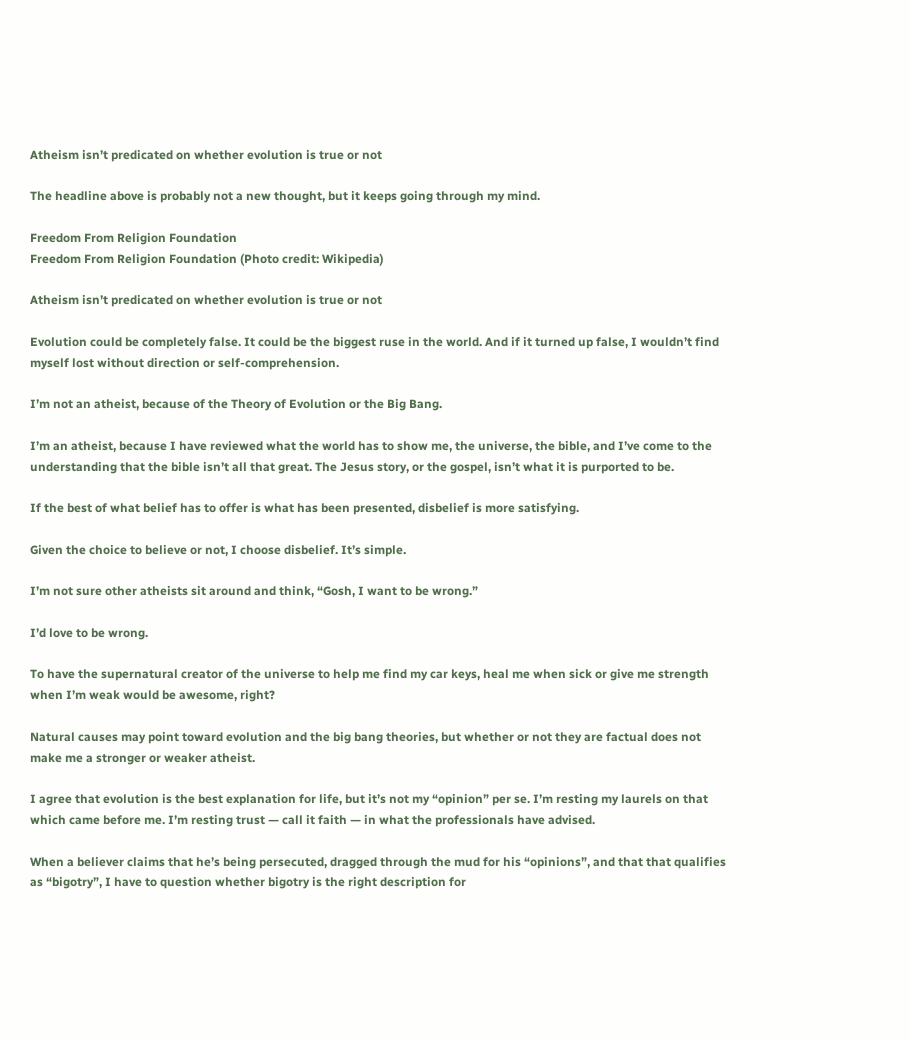Atheism isn’t predicated on whether evolution is true or not

The headline above is probably not a new thought, but it keeps going through my mind.

Freedom From Religion Foundation
Freedom From Religion Foundation (Photo credit: Wikipedia)

Atheism isn’t predicated on whether evolution is true or not

Evolution could be completely false. It could be the biggest ruse in the world. And if it turned up false, I wouldn’t find myself lost without direction or self-comprehension.

I’m not an atheist, because of the Theory of Evolution or the Big Bang.

I’m an atheist, because I have reviewed what the world has to show me, the universe, the bible, and I’ve come to the understanding that the bible isn’t all that great. The Jesus story, or the gospel, isn’t what it is purported to be.

If the best of what belief has to offer is what has been presented, disbelief is more satisfying.

Given the choice to believe or not, I choose disbelief. It’s simple.

I’m not sure other atheists sit around and think, “Gosh, I want to be wrong.”

I’d love to be wrong.

To have the supernatural creator of the universe to help me find my car keys, heal me when sick or give me strength when I’m weak would be awesome, right?

Natural causes may point toward evolution and the big bang theories, but whether or not they are factual does not make me a stronger or weaker atheist.

I agree that evolution is the best explanation for life, but it’s not my “opinion” per se. I’m resting my laurels on that which came before me. I’m resting trust — call it faith — in what the professionals have advised.

When a believer claims that he’s being persecuted, dragged through the mud for his “opinions”, and that that qualifies as “bigotry”, I have to question whether bigotry is the right description for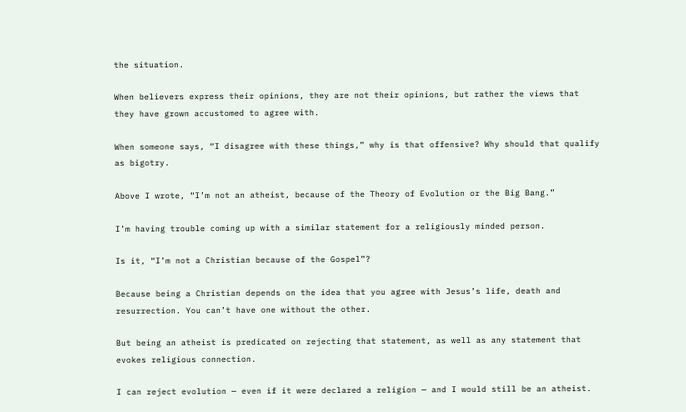the situation.

When believers express their opinions, they are not their opinions, but rather the views that they have grown accustomed to agree with.

When someone says, “I disagree with these things,” why is that offensive? Why should that qualify as bigotry.

Above I wrote, “I’m not an atheist, because of the Theory of Evolution or the Big Bang.”

I’m having trouble coming up with a similar statement for a religiously minded person.

Is it, “I’m not a Christian because of the Gospel”?

Because being a Christian depends on the idea that you agree with Jesus’s life, death and resurrection. You can’t have one without the other.

But being an atheist is predicated on rejecting that statement, as well as any statement that evokes religious connection.

I can reject evolution — even if it were declared a religion — and I would still be an atheist.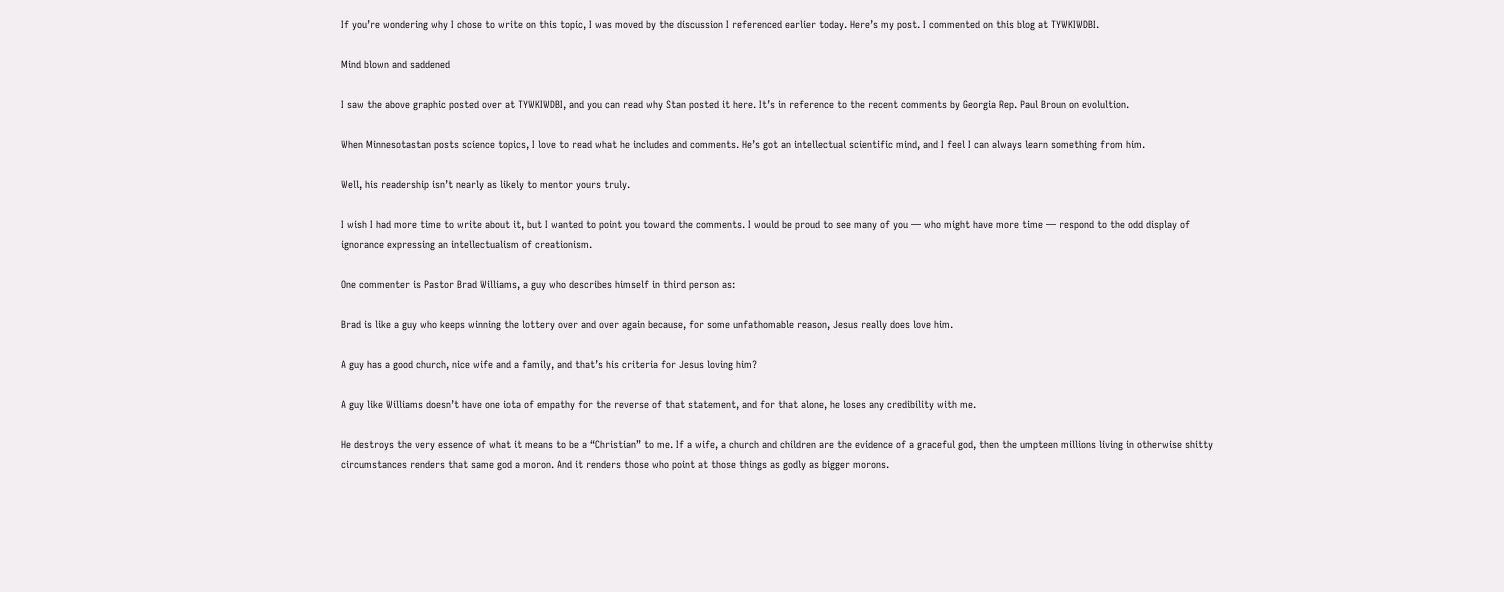If you’re wondering why I chose to write on this topic, I was moved by the discussion I referenced earlier today. Here’s my post. I commented on this blog at TYWKIWDBI.

Mind blown and saddened

I saw the above graphic posted over at TYWKIWDBI, and you can read why Stan posted it here. It’s in reference to the recent comments by Georgia Rep. Paul Broun on evolultion.

When Minnesotastan posts science topics, I love to read what he includes and comments. He’s got an intellectual scientific mind, and I feel I can always learn something from him.

Well, his readership isn’t nearly as likely to mentor yours truly.

I wish I had more time to write about it, but I wanted to point you toward the comments. I would be proud to see many of you — who might have more time — respond to the odd display of ignorance expressing an intellectualism of creationism.

One commenter is Pastor Brad Williams, a guy who describes himself in third person as:

Brad is like a guy who keeps winning the lottery over and over again because, for some unfathomable reason, Jesus really does love him.

A guy has a good church, nice wife and a family, and that’s his criteria for Jesus loving him?

A guy like Williams doesn’t have one iota of empathy for the reverse of that statement, and for that alone, he loses any credibility with me.

He destroys the very essence of what it means to be a “Christian” to me. If a wife, a church and children are the evidence of a graceful god, then the umpteen millions living in otherwise shitty circumstances renders that same god a moron. And it renders those who point at those things as godly as bigger morons.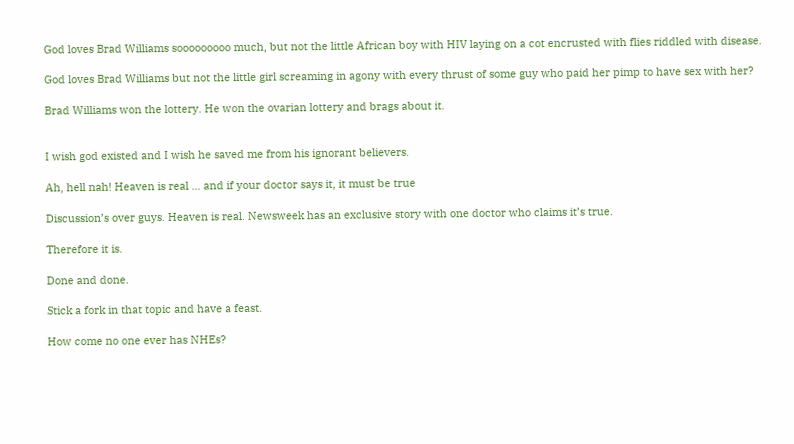God loves Brad Williams sooooooooo much, but not the little African boy with HIV laying on a cot encrusted with flies riddled with disease.

God loves Brad Williams but not the little girl screaming in agony with every thrust of some guy who paid her pimp to have sex with her?

Brad Williams won the lottery. He won the ovarian lottery and brags about it.


I wish god existed and I wish he saved me from his ignorant believers.

Ah, hell nah! Heaven is real … and if your doctor says it, it must be true

Discussion’s over guys. Heaven is real. Newsweek has an exclusive story with one doctor who claims it’s true.

Therefore it is.

Done and done.

Stick a fork in that topic and have a feast.

How come no one ever has NHEs?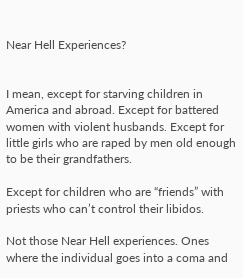Near Hell Experiences?


I mean, except for starving children in America and abroad. Except for battered women with violent husbands. Except for little girls who are raped by men old enough to be their grandfathers.

Except for children who are “friends” with priests who can’t control their libidos.

Not those Near Hell experiences. Ones where the individual goes into a coma and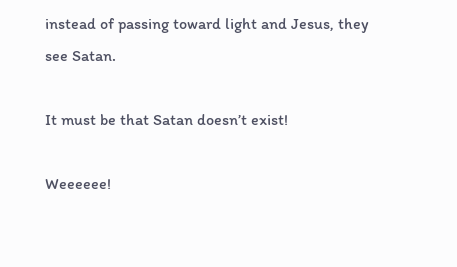instead of passing toward light and Jesus, they see Satan.

It must be that Satan doesn’t exist!

Weeeeee!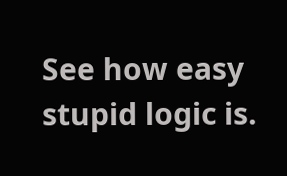See how easy stupid logic is.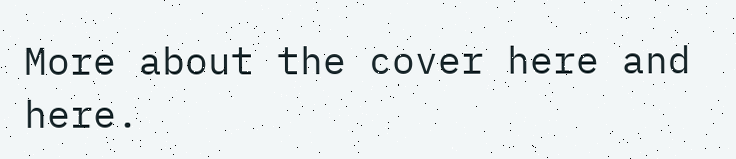More about the cover here and here.